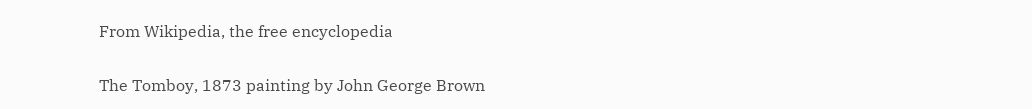From Wikipedia, the free encyclopedia

The Tomboy, 1873 painting by John George Brown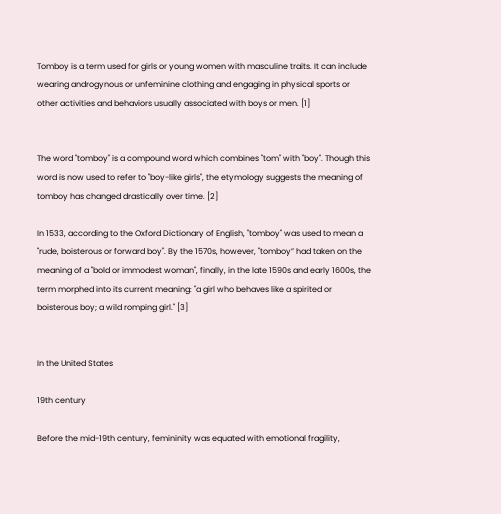Tomboy is a term used for girls or young women with masculine traits. It can include wearing androgynous or unfeminine clothing and engaging in physical sports or other activities and behaviors usually associated with boys or men. [1]


The word "tomboy" is a compound word which combines "tom" with "boy". Though this word is now used to refer to "boy-like girls", the etymology suggests the meaning of tomboy has changed drastically over time. [2]

In 1533, according to the Oxford Dictionary of English, "tomboy" was used to mean a "rude, boisterous or forward boy". By the 1570s, however, "tomboy” had taken on the meaning of a "bold or immodest woman", finally, in the late 1590s and early 1600s, the term morphed into its current meaning: "a girl who behaves like a spirited or boisterous boy; a wild romping girl." [3]


In the United States

19th century

Before the mid-19th century, femininity was equated with emotional fragility,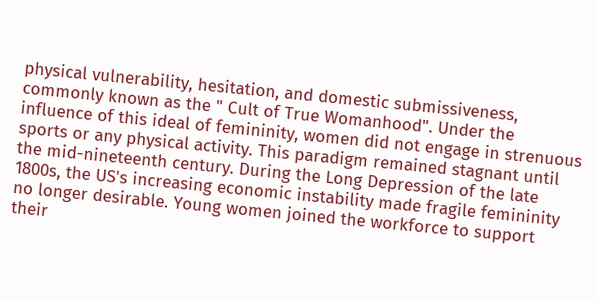physical vulnerability, hesitation, and domestic submissiveness, commonly known as the " Cult of True Womanhood". Under the influence of this ideal of femininity, women did not engage in strenuous sports or any physical activity. This paradigm remained stagnant until the mid-nineteenth century. During the Long Depression of the late 1800s, the US's increasing economic instability made fragile femininity no longer desirable. Young women joined the workforce to support their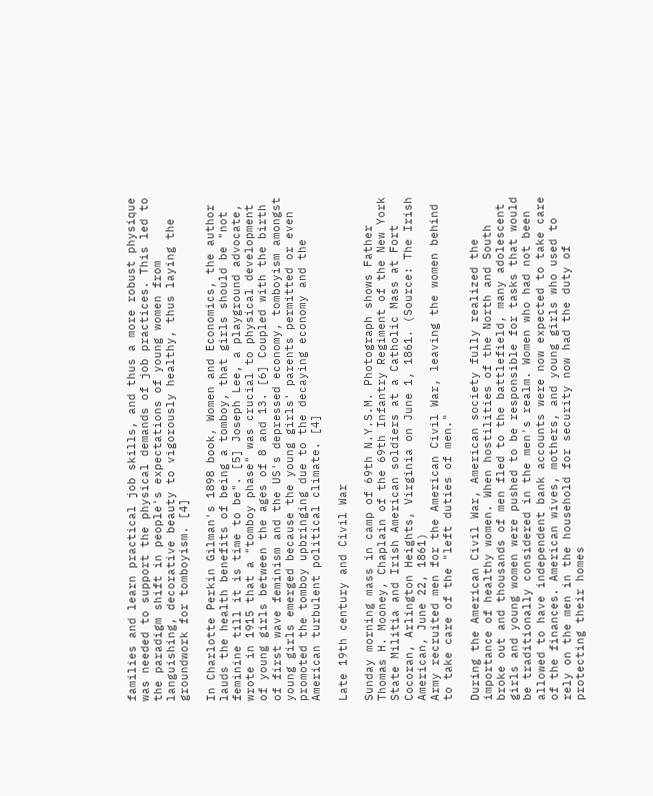families and learn practical job skills, and thus a more robust physique was needed to support the physical demands of job practices. This led to the paradigm shift in people's expectations of young women from languishing, decorative beauty to vigorously healthy, thus laying the groundwork for tomboyism. [4]

In Charlotte Perkin Gilman's 1898 book, Women and Economics, the author lauds the health benefits of being a tomboy, that girls should be "not feminine till it is time to be". [5] Joseph Lee, a playground advocate, wrote in 1915 that a "tomboy phase" was crucial to physical development of young girls between the ages of 8 and 13. [6] Coupled with the birth of first wave feminism and the US's depressed economy, tomboyism amongst young girls emerged because the young girls' parents permitted or even promoted the tomboy upbringing due to the decaying economy and the American turbulent political climate. [4]

Late 19th century and Civil War

Sunday morning mass in camp of 69th N.Y.S.M. Photograph shows Father Thomas H. Mooney, Chaplain of the 69th Infantry Regiment of the New York State Militia and Irish American soldiers at a Catholic Mass at Fort Cocoran, Arlington Heights, Virginia on June 1, 1861. (Source: The Irish American, June 22, 1861)
Army recruited men for the American Civil War, leaving the women behind to take care of the "left duties of men."

During the American Civil War, American society fully realized the importance of healthy women. When hostilities of the North and South broke out and thousands of men fled to the battlefield, many adolescent girls and young women were pushed to be responsible for tasks that would be traditionally considered in the men's realm. Women who had not been allowed to have independent bank accounts were now expected to take care of the finances. American wives, mothers, and young girls who used to rely on the men in the household for security now had the duty of protecting their homes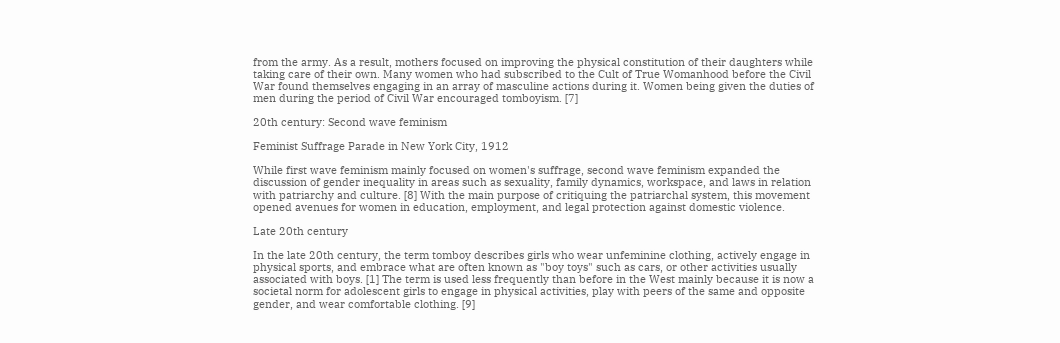from the army. As a result, mothers focused on improving the physical constitution of their daughters while taking care of their own. Many women who had subscribed to the Cult of True Womanhood before the Civil War found themselves engaging in an array of masculine actions during it. Women being given the duties of men during the period of Civil War encouraged tomboyism. [7]

20th century: Second wave feminism

Feminist Suffrage Parade in New York City, 1912

While first wave feminism mainly focused on women's suffrage, second wave feminism expanded the discussion of gender inequality in areas such as sexuality, family dynamics, workspace, and laws in relation with patriarchy and culture. [8] With the main purpose of critiquing the patriarchal system, this movement opened avenues for women in education, employment, and legal protection against domestic violence.

Late 20th century

In the late 20th century, the term tomboy describes girls who wear unfeminine clothing, actively engage in physical sports, and embrace what are often known as "boy toys" such as cars, or other activities usually associated with boys. [1] The term is used less frequently than before in the West mainly because it is now a societal norm for adolescent girls to engage in physical activities, play with peers of the same and opposite gender, and wear comfortable clothing. [9]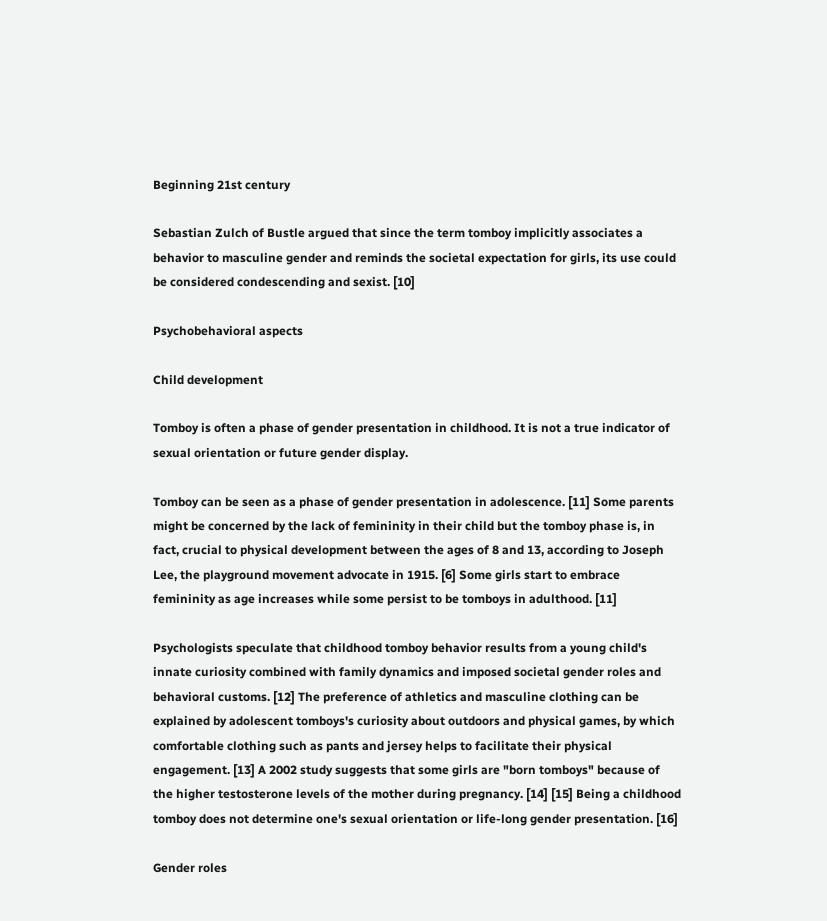Beginning 21st century

Sebastian Zulch of Bustle argued that since the term tomboy implicitly associates a behavior to masculine gender and reminds the societal expectation for girls, its use could be considered condescending and sexist. [10]

Psychobehavioral aspects

Child development

Tomboy is often a phase of gender presentation in childhood. It is not a true indicator of sexual orientation or future gender display.

Tomboy can be seen as a phase of gender presentation in adolescence. [11] Some parents might be concerned by the lack of femininity in their child but the tomboy phase is, in fact, crucial to physical development between the ages of 8 and 13, according to Joseph Lee, the playground movement advocate in 1915. [6] Some girls start to embrace femininity as age increases while some persist to be tomboys in adulthood. [11]

Psychologists speculate that childhood tomboy behavior results from a young child's innate curiosity combined with family dynamics and imposed societal gender roles and behavioral customs. [12] The preference of athletics and masculine clothing can be explained by adolescent tomboys's curiosity about outdoors and physical games, by which comfortable clothing such as pants and jersey helps to facilitate their physical engagement. [13] A 2002 study suggests that some girls are "born tomboys" because of the higher testosterone levels of the mother during pregnancy. [14] [15] Being a childhood tomboy does not determine one's sexual orientation or life-long gender presentation. [16]

Gender roles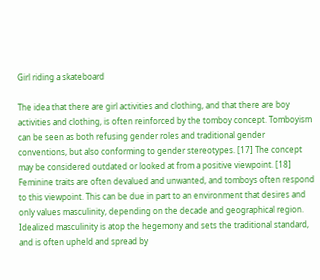Girl riding a skateboard

The idea that there are girl activities and clothing, and that there are boy activities and clothing, is often reinforced by the tomboy concept. Tomboyism can be seen as both refusing gender roles and traditional gender conventions, but also conforming to gender stereotypes. [17] The concept may be considered outdated or looked at from a positive viewpoint. [18] Feminine traits are often devalued and unwanted, and tomboys often respond to this viewpoint. This can be due in part to an environment that desires and only values masculinity, depending on the decade and geographical region. Idealized masculinity is atop the hegemony and sets the traditional standard, and is often upheld and spread by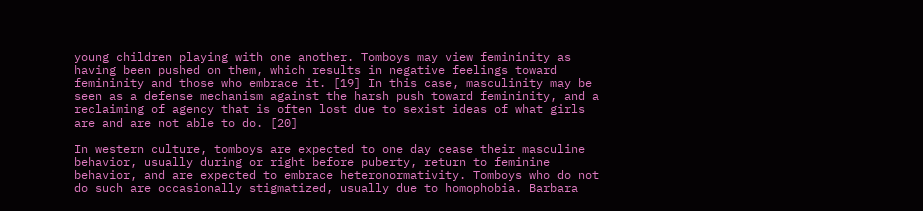young children playing with one another. Tomboys may view femininity as having been pushed on them, which results in negative feelings toward femininity and those who embrace it. [19] In this case, masculinity may be seen as a defense mechanism against the harsh push toward femininity, and a reclaiming of agency that is often lost due to sexist ideas of what girls are and are not able to do. [20]

In western culture, tomboys are expected to one day cease their masculine behavior, usually during or right before puberty, return to feminine behavior, and are expected to embrace heteronormativity. Tomboys who do not do such are occasionally stigmatized, usually due to homophobia. Barbara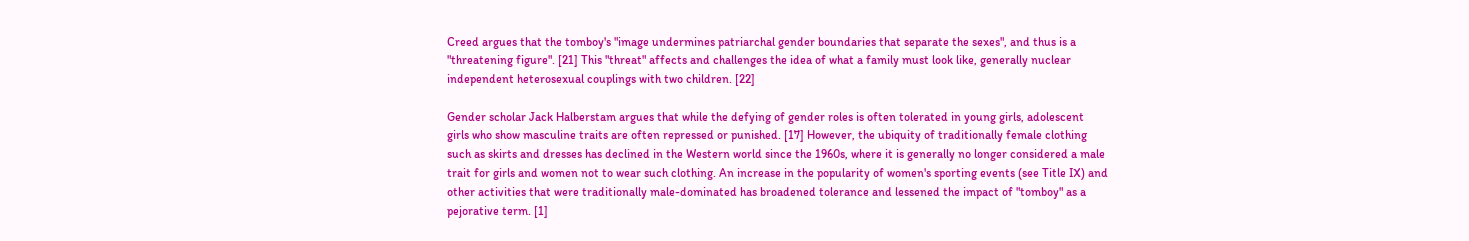Creed argues that the tomboy's "image undermines patriarchal gender boundaries that separate the sexes", and thus is a "threatening figure". [21] This "threat" affects and challenges the idea of what a family must look like, generally nuclear independent heterosexual couplings with two children. [22]

Gender scholar Jack Halberstam argues that while the defying of gender roles is often tolerated in young girls, adolescent girls who show masculine traits are often repressed or punished. [17] However, the ubiquity of traditionally female clothing such as skirts and dresses has declined in the Western world since the 1960s, where it is generally no longer considered a male trait for girls and women not to wear such clothing. An increase in the popularity of women's sporting events (see Title IX) and other activities that were traditionally male-dominated has broadened tolerance and lessened the impact of "tomboy" as a pejorative term. [1]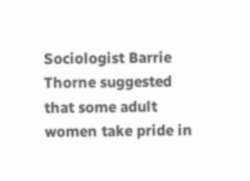Sociologist Barrie Thorne suggested that some adult women take pride in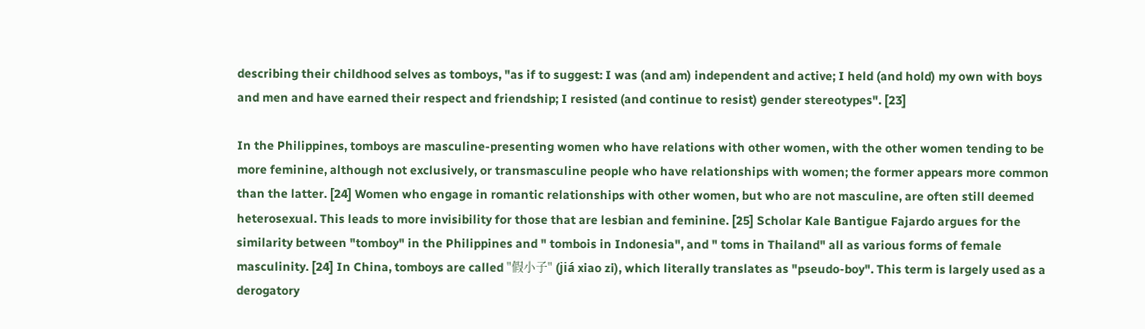describing their childhood selves as tomboys, "as if to suggest: I was (and am) independent and active; I held (and hold) my own with boys and men and have earned their respect and friendship; I resisted (and continue to resist) gender stereotypes". [23]

In the Philippines, tomboys are masculine-presenting women who have relations with other women, with the other women tending to be more feminine, although not exclusively, or transmasculine people who have relationships with women; the former appears more common than the latter. [24] Women who engage in romantic relationships with other women, but who are not masculine, are often still deemed heterosexual. This leads to more invisibility for those that are lesbian and feminine. [25] Scholar Kale Bantigue Fajardo argues for the similarity between "tomboy" in the Philippines and " tombois in Indonesia", and " toms in Thailand" all as various forms of female masculinity. [24] In China, tomboys are called "假小子" (jiá xiao zi), which literally translates as "pseudo-boy". This term is largely used as a derogatory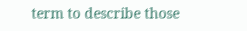term to describe those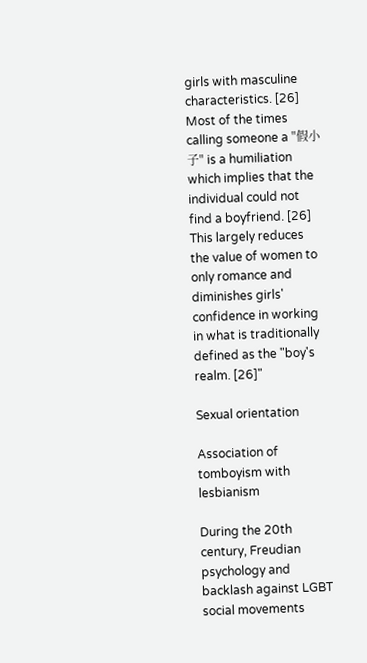girls with masculine characteristics. [26] Most of the times calling someone a "假小子" is a humiliation which implies that the individual could not find a boyfriend. [26] This largely reduces the value of women to only romance and diminishes girls' confidence in working in what is traditionally defined as the "boy's realm. [26]"

Sexual orientation

Association of tomboyism with lesbianism

During the 20th century, Freudian psychology and backlash against LGBT social movements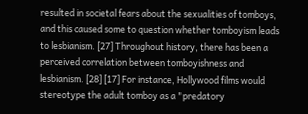resulted in societal fears about the sexualities of tomboys, and this caused some to question whether tomboyism leads to lesbianism. [27] Throughout history, there has been a perceived correlation between tomboyishness and lesbianism. [28] [17] For instance, Hollywood films would stereotype the adult tomboy as a "predatory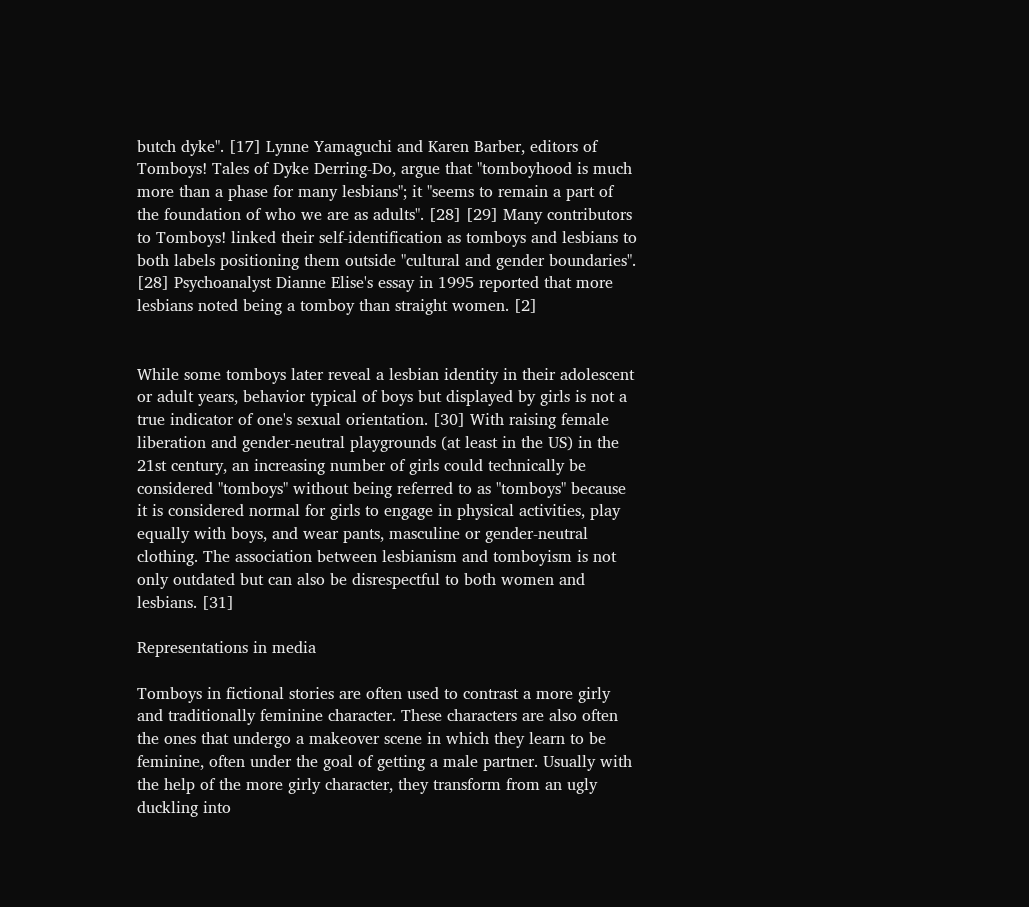butch dyke". [17] Lynne Yamaguchi and Karen Barber, editors of Tomboys! Tales of Dyke Derring-Do, argue that "tomboyhood is much more than a phase for many lesbians"; it "seems to remain a part of the foundation of who we are as adults". [28] [29] Many contributors to Tomboys! linked their self-identification as tomboys and lesbians to both labels positioning them outside "cultural and gender boundaries". [28] Psychoanalyst Dianne Elise's essay in 1995 reported that more lesbians noted being a tomboy than straight women. [2]


While some tomboys later reveal a lesbian identity in their adolescent or adult years, behavior typical of boys but displayed by girls is not a true indicator of one's sexual orientation. [30] With raising female liberation and gender-neutral playgrounds (at least in the US) in the 21st century, an increasing number of girls could technically be considered "tomboys" without being referred to as "tomboys" because it is considered normal for girls to engage in physical activities, play equally with boys, and wear pants, masculine or gender-neutral clothing. The association between lesbianism and tomboyism is not only outdated but can also be disrespectful to both women and lesbians. [31]

Representations in media

Tomboys in fictional stories are often used to contrast a more girly and traditionally feminine character. These characters are also often the ones that undergo a makeover scene in which they learn to be feminine, often under the goal of getting a male partner. Usually with the help of the more girly character, they transform from an ugly duckling into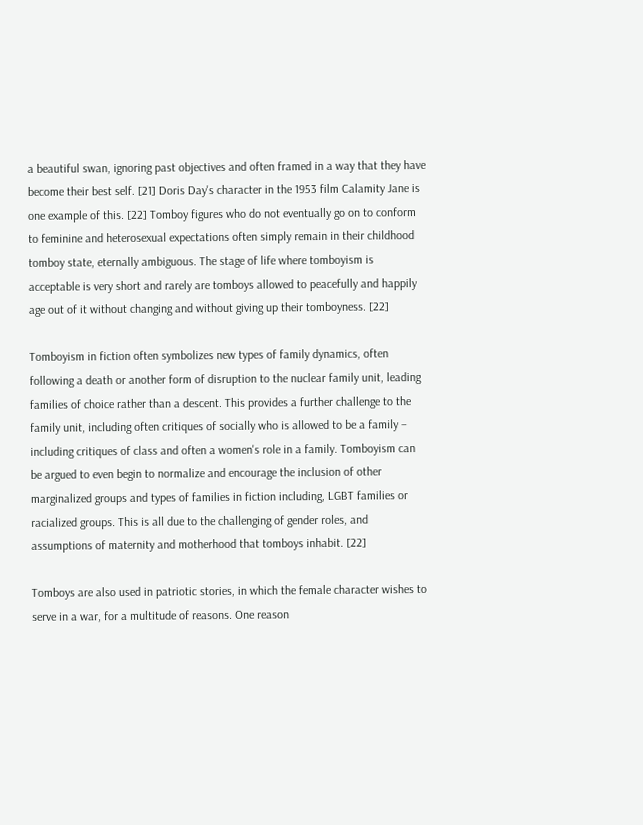a beautiful swan, ignoring past objectives and often framed in a way that they have become their best self. [21] Doris Day's character in the 1953 film Calamity Jane is one example of this. [22] Tomboy figures who do not eventually go on to conform to feminine and heterosexual expectations often simply remain in their childhood tomboy state, eternally ambiguous. The stage of life where tomboyism is acceptable is very short and rarely are tomboys allowed to peacefully and happily age out of it without changing and without giving up their tomboyness. [22]

Tomboyism in fiction often symbolizes new types of family dynamics, often following a death or another form of disruption to the nuclear family unit, leading families of choice rather than a descent. This provides a further challenge to the family unit, including often critiques of socially who is allowed to be a family – including critiques of class and often a women's role in a family. Tomboyism can be argued to even begin to normalize and encourage the inclusion of other marginalized groups and types of families in fiction including, LGBT families or racialized groups. This is all due to the challenging of gender roles, and assumptions of maternity and motherhood that tomboys inhabit. [22]

Tomboys are also used in patriotic stories, in which the female character wishes to serve in a war, for a multitude of reasons. One reason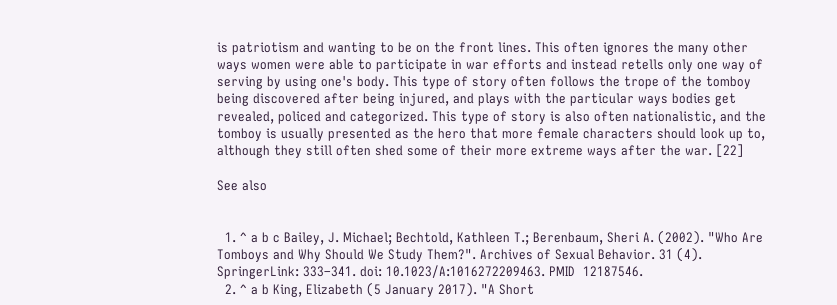is patriotism and wanting to be on the front lines. This often ignores the many other ways women were able to participate in war efforts and instead retells only one way of serving by using one's body. This type of story often follows the trope of the tomboy being discovered after being injured, and plays with the particular ways bodies get revealed, policed and categorized. This type of story is also often nationalistic, and the tomboy is usually presented as the hero that more female characters should look up to, although they still often shed some of their more extreme ways after the war. [22]

See also


  1. ^ a b c Bailey, J. Michael; Bechtold, Kathleen T.; Berenbaum, Sheri A. (2002). "Who Are Tomboys and Why Should We Study Them?". Archives of Sexual Behavior. 31 (4). SpringerLink: 333–341. doi: 10.1023/A:1016272209463. PMID  12187546.
  2. ^ a b King, Elizabeth (5 January 2017). "A Short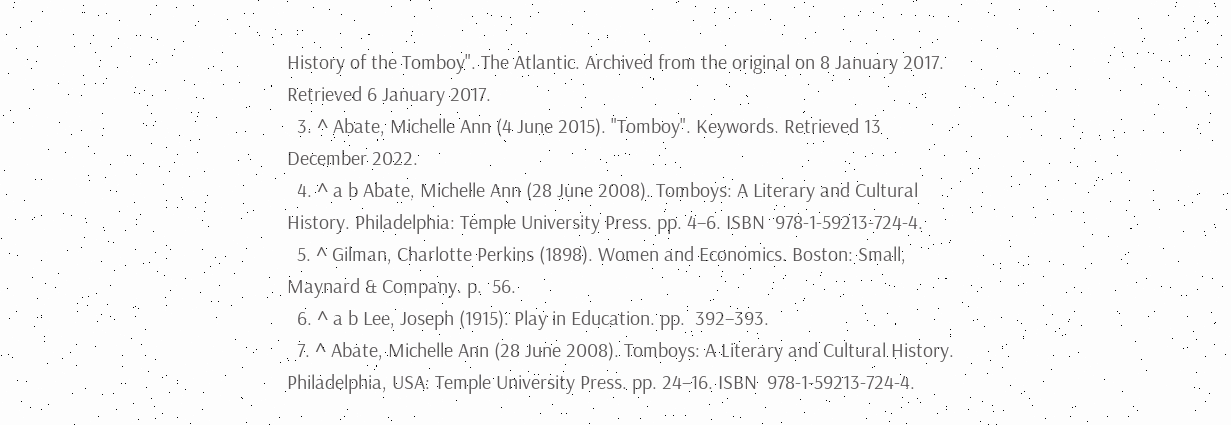History of the Tomboy". The Atlantic. Archived from the original on 8 January 2017. Retrieved 6 January 2017.
  3. ^ Abate, Michelle Ann (4 June 2015). "Tomboy". Keywords. Retrieved 13 December 2022.
  4. ^ a b Abate, Michelle Ann (28 June 2008). Tomboys: A Literary and Cultural History. Philadelphia: Temple University Press. pp. 4–6. ISBN  978-1-59213-724-4.
  5. ^ Gilman, Charlotte Perkins (1898). Women and Economics. Boston: Small, Maynard & Company. p.  56.
  6. ^ a b Lee, Joseph (1915). Play in Education. pp.  392–393.
  7. ^ Abate, Michelle Ann (28 June 2008). Tomboys: A Literary and Cultural History. Philadelphia, USA: Temple University Press. pp. 24–16. ISBN  978-1-59213-724-4.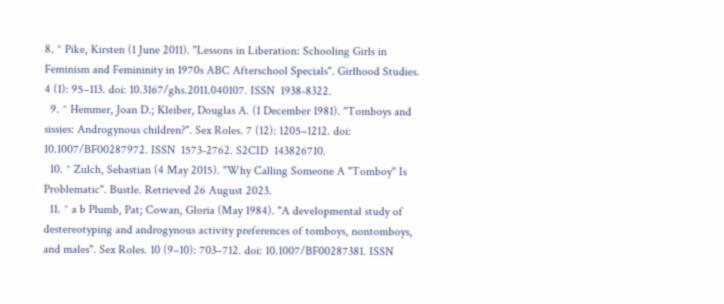8. ^ Pike, Kirsten (1 June 2011). "Lessons in Liberation: Schooling Girls in Feminism and Femininity in 1970s ABC Afterschool Specials". Girlhood Studies. 4 (1): 95–113. doi: 10.3167/ghs.2011.040107. ISSN  1938-8322.
  9. ^ Hemmer, Joan D.; Kleiber, Douglas A. (1 December 1981). "Tomboys and sissies: Androgynous children?". Sex Roles. 7 (12): 1205–1212. doi: 10.1007/BF00287972. ISSN  1573-2762. S2CID  143826710.
  10. ^ Zulch, Sebastian (4 May 2015). "Why Calling Someone A "Tomboy" Is Problematic". Bustle. Retrieved 26 August 2023.
  11. ^ a b Plumb, Pat; Cowan, Gloria (May 1984). "A developmental study of destereotyping and androgynous activity preferences of tomboys, nontomboys, and males". Sex Roles. 10 (9–10): 703–712. doi: 10.1007/BF00287381. ISSN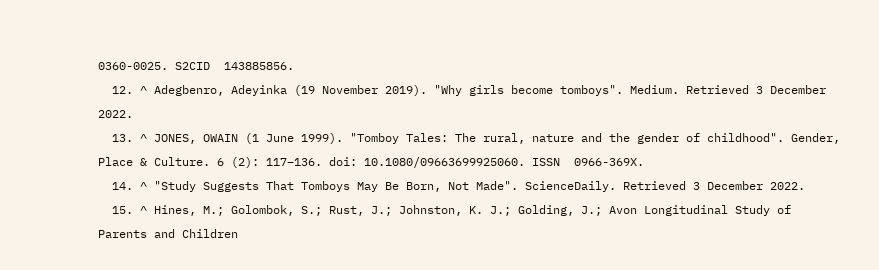0360-0025. S2CID  143885856.
  12. ^ Adegbenro, Adeyinka (19 November 2019). "Why girls become tomboys". Medium. Retrieved 3 December 2022.
  13. ^ JONES, OWAIN (1 June 1999). "Tomboy Tales: The rural, nature and the gender of childhood". Gender, Place & Culture. 6 (2): 117–136. doi: 10.1080/09663699925060. ISSN  0966-369X.
  14. ^ "Study Suggests That Tomboys May Be Born, Not Made". ScienceDaily. Retrieved 3 December 2022.
  15. ^ Hines, M.; Golombok, S.; Rust, J.; Johnston, K. J.; Golding, J.; Avon Longitudinal Study of Parents and Children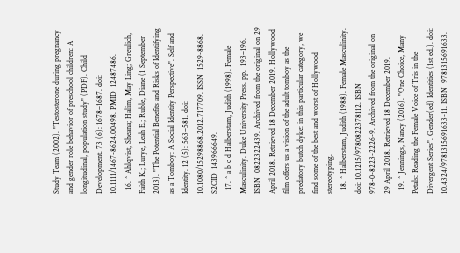Study Team (2002). "Testosterone during pregnancy and gender role behavior of preschool children: A longitudinal, population study" (PDF). Child Development. 73 (6): 1678–1687. doi: 10.1111/1467-8624.00498. PMID  12487486.
  16. ^ Ahlqvist, Sheana; Halim, May Ling; Greulich, Faith K.; Lurye, Leah E.; Ruble, Diane (1 September 2013). "The Potential Benefits and Risks of Identifying as a Tomboy: A Social Identity Perspective". Self and Identity. 12 (5): 563–581. doi: 10.1080/15298868.2012.717709. ISSN  1529-8868. S2CID  143966649.
  17. ^ a b c d Halberstam, Judith (1998). Female Masculinity. Duke University Press. pp.  193–196. ISBN  0822322439. Archived from the original on 29 April 2018. Retrieved 18 December 2019. Hollywood film offers us a vision of the adult tomboy as the predatory butch dyke: in this particular category, we find some of the best and worst of Hollywood stereotyping.
  18. ^ Halberstam, Judith (1988). Female Masculinity. doi: 10.1215/9780822378112. ISBN  978-0-8223-2226-9. Archived from the original on 29 April 2018. Retrieved 18 December 2019.
  19. ^ Jennings, Nancy (2016). "One Choice, Many Petals: Reading the Female Voice of Tris in the Divergent Series". Gender(ed) Identities (1st ed.). doi: 10.4324/9781315691633-11. ISBN  9781315691633.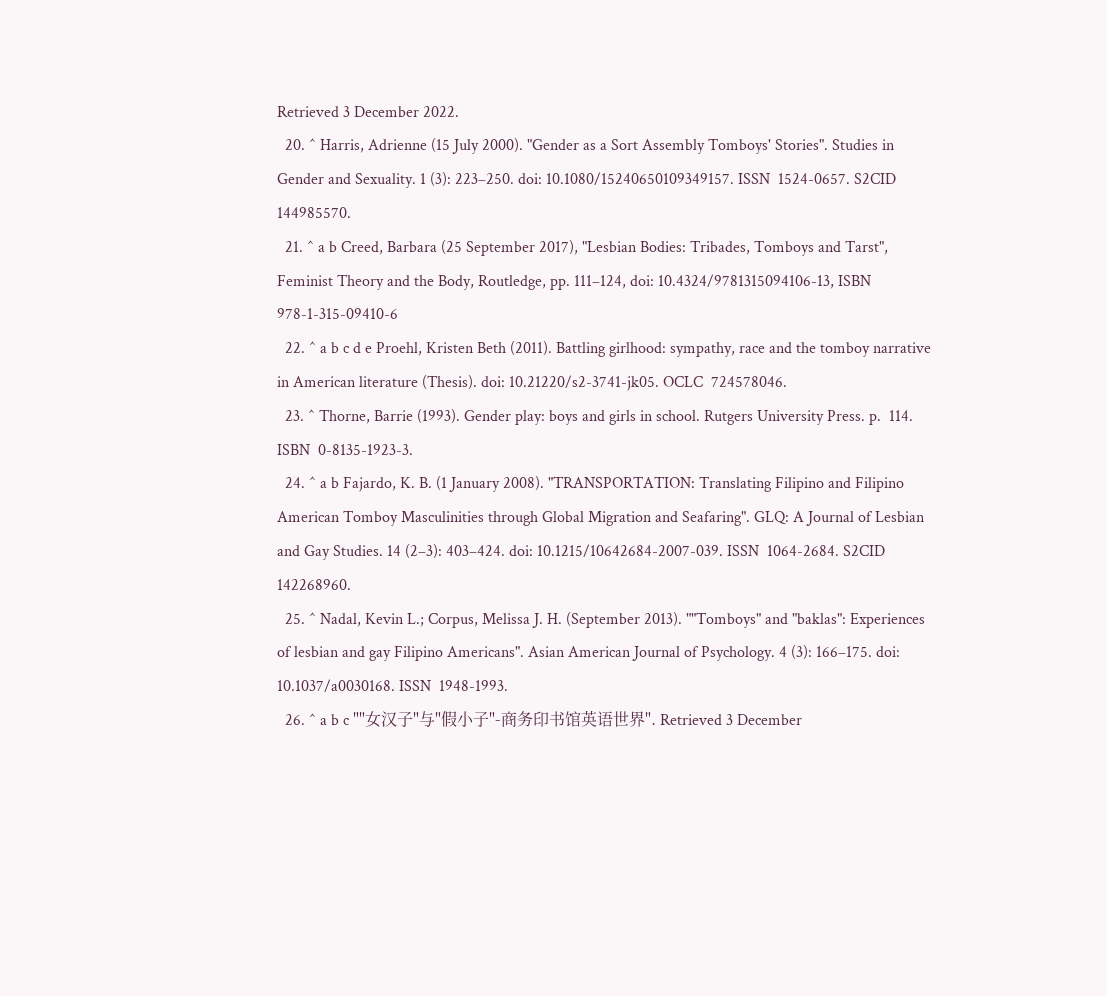Retrieved 3 December 2022.
  20. ^ Harris, Adrienne (15 July 2000). "Gender as a Sort Assembly Tomboys' Stories". Studies in Gender and Sexuality. 1 (3): 223–250. doi: 10.1080/15240650109349157. ISSN  1524-0657. S2CID  144985570.
  21. ^ a b Creed, Barbara (25 September 2017), "Lesbian Bodies: Tribades, Tomboys and Tarst", Feminist Theory and the Body, Routledge, pp. 111–124, doi: 10.4324/9781315094106-13, ISBN  978-1-315-09410-6
  22. ^ a b c d e Proehl, Kristen Beth (2011). Battling girlhood: sympathy, race and the tomboy narrative in American literature (Thesis). doi: 10.21220/s2-3741-jk05. OCLC  724578046.
  23. ^ Thorne, Barrie (1993). Gender play: boys and girls in school. Rutgers University Press. p.  114. ISBN  0-8135-1923-3.
  24. ^ a b Fajardo, K. B. (1 January 2008). "TRANSPORTATION: Translating Filipino and Filipino American Tomboy Masculinities through Global Migration and Seafaring". GLQ: A Journal of Lesbian and Gay Studies. 14 (2–3): 403–424. doi: 10.1215/10642684-2007-039. ISSN  1064-2684. S2CID  142268960.
  25. ^ Nadal, Kevin L.; Corpus, Melissa J. H. (September 2013). ""Tomboys" and "baklas": Experiences of lesbian and gay Filipino Americans". Asian American Journal of Psychology. 4 (3): 166–175. doi: 10.1037/a0030168. ISSN  1948-1993.
  26. ^ a b c ""女汉子"与"假小子"-商务印书馆英语世界". Retrieved 3 December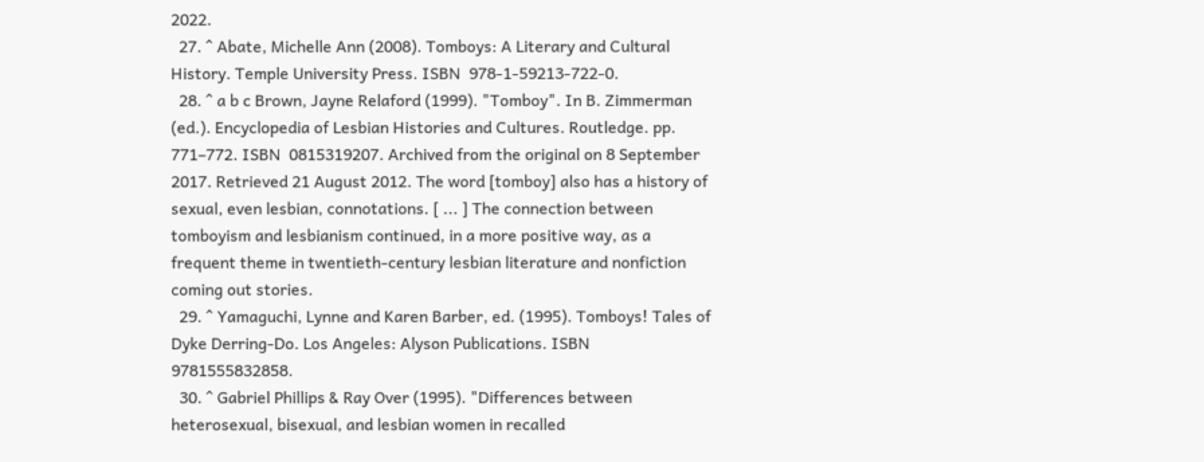2022.
  27. ^ Abate, Michelle Ann (2008). Tomboys: A Literary and Cultural History. Temple University Press. ISBN  978-1-59213-722-0.
  28. ^ a b c Brown, Jayne Relaford (1999). "Tomboy". In B. Zimmerman (ed.). Encyclopedia of Lesbian Histories and Cultures. Routledge. pp. 771–772. ISBN  0815319207. Archived from the original on 8 September 2017. Retrieved 21 August 2012. The word [tomboy] also has a history of sexual, even lesbian, connotations. [ ... ] The connection between tomboyism and lesbianism continued, in a more positive way, as a frequent theme in twentieth-century lesbian literature and nonfiction coming out stories.
  29. ^ Yamaguchi, Lynne and Karen Barber, ed. (1995). Tomboys! Tales of Dyke Derring-Do. Los Angeles: Alyson Publications. ISBN  9781555832858.
  30. ^ Gabriel Phillips & Ray Over (1995). "Differences between heterosexual, bisexual, and lesbian women in recalled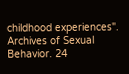childhood experiences". Archives of Sexual Behavior. 24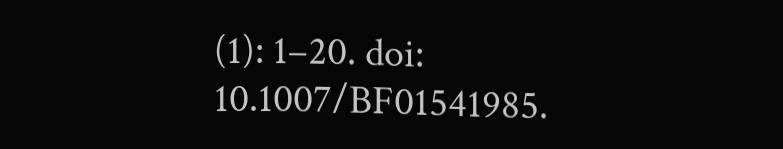(1): 1–20. doi: 10.1007/BF01541985.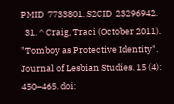PMID  7733801. S2CID  23296942.
  31. ^ Craig, Traci (October 2011). "Tomboy as Protective Identity". Journal of Lesbian Studies. 15 (4): 450–465. doi: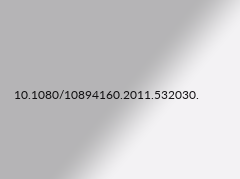10.1080/10894160.2011.532030.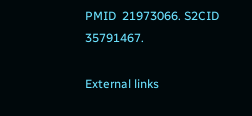PMID  21973066. S2CID  35791467.

External links